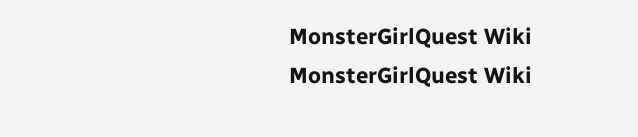MonsterGirlQuest Wiki
MonsterGirlQuest Wiki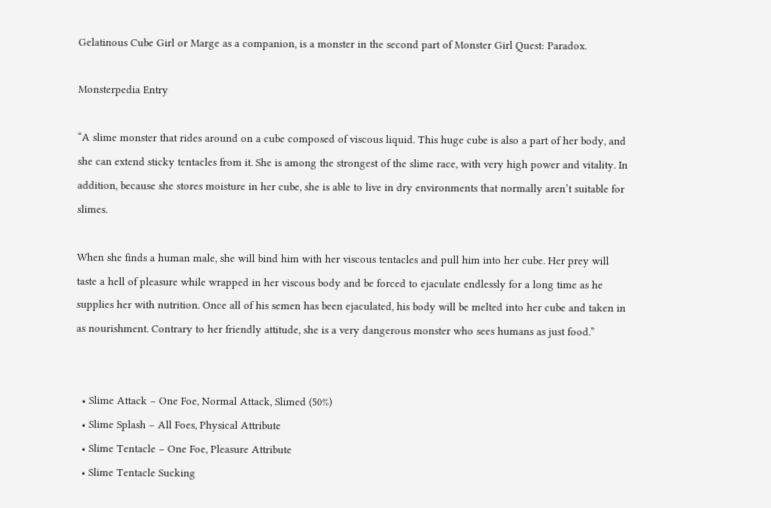Gelatinous Cube Girl or Marge as a companion, is a monster in the second part of Monster Girl Quest: Paradox.

Monsterpedia Entry

“A slime monster that rides around on a cube composed of viscous liquid. This huge cube is also a part of her body, and she can extend sticky tentacles from it. She is among the strongest of the slime race, with very high power and vitality. In addition, because she stores moisture in her cube, she is able to live in dry environments that normally aren’t suitable for slimes.

When she finds a human male, she will bind him with her viscous tentacles and pull him into her cube. Her prey will taste a hell of pleasure while wrapped in her viscous body and be forced to ejaculate endlessly for a long time as he supplies her with nutrition. Once all of his semen has been ejaculated, his body will be melted into her cube and taken in as nourishment. Contrary to her friendly attitude, she is a very dangerous monster who sees humans as just food.”


  • Slime Attack – One Foe, Normal Attack, Slimed (50%)
  • Slime Splash – All Foes, Physical Attribute
  • Slime Tentacle – One Foe, Pleasure Attribute
  • Slime Tentacle Sucking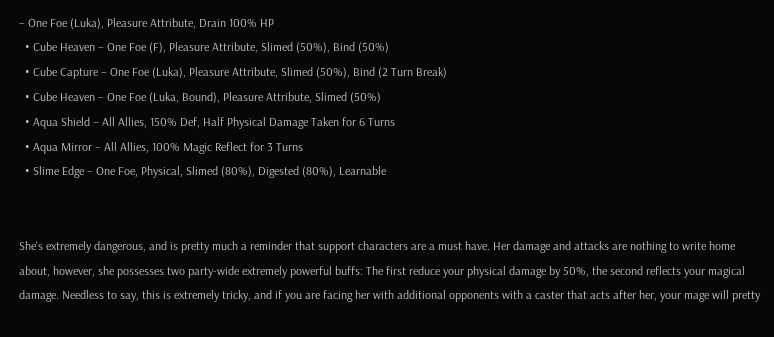– One Foe (Luka), Pleasure Attribute, Drain 100% HP
  • Cube Heaven – One Foe (F), Pleasure Attribute, Slimed (50%), Bind (50%)
  • Cube Capture – One Foe (Luka), Pleasure Attribute, Slimed (50%), Bind (2 Turn Break)
  • Cube Heaven – One Foe (Luka, Bound), Pleasure Attribute, Slimed (50%)
  • Aqua Shield – All Allies, 150% Def, Half Physical Damage Taken for 6 Turns
  • Aqua Mirror – All Allies, 100% Magic Reflect for 3 Turns
  • Slime Edge – One Foe, Physical, Slimed (80%), Digested (80%), Learnable


She's extremely dangerous, and is pretty much a reminder that support characters are a must have. Her damage and attacks are nothing to write home about, however, she possesses two party-wide extremely powerful buffs: The first reduce your physical damage by 50%, the second reflects your magical damage. Needless to say, this is extremely tricky, and if you are facing her with additional opponents with a caster that acts after her, your mage will pretty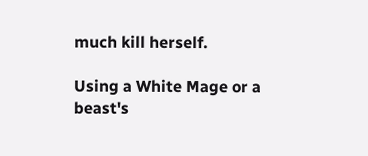much kill herself.

Using a White Mage or a beast's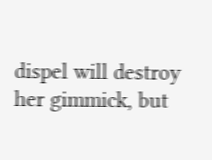dispel will destroy her gimmick, but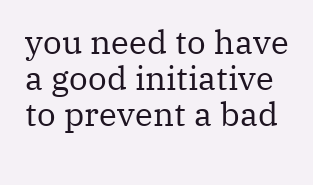you need to have a good initiative to prevent a bad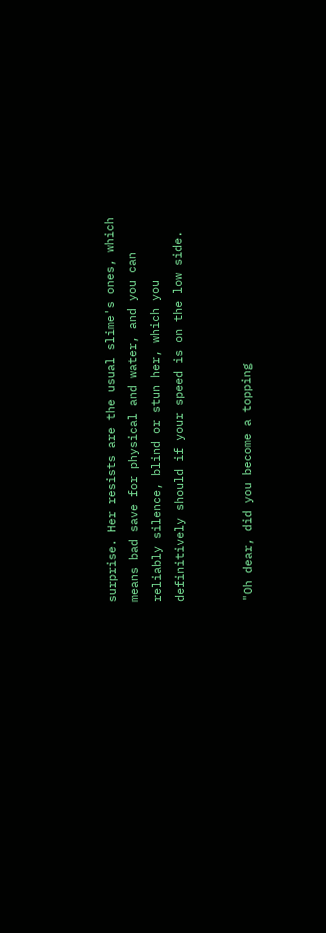surprise. Her resists are the usual slime's ones, which means bad save for physical and water, and you can reliably silence, blind or stun her, which you definitively should if your speed is on the low side.


"Oh dear, did you become a topping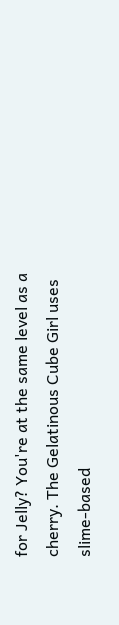for Jelly? You're at the same level as a cherry. The Gelatinous Cube Girl uses slime-based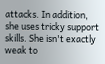attacks. In addition, she uses tricky support skills. She isn't exactly weak to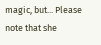magic, but... Please note that she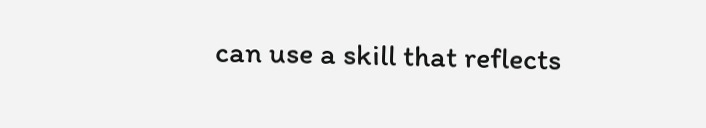can use a skill that reflects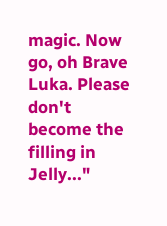magic. Now go, oh Brave Luka. Please don't become the filling in Jelly..."